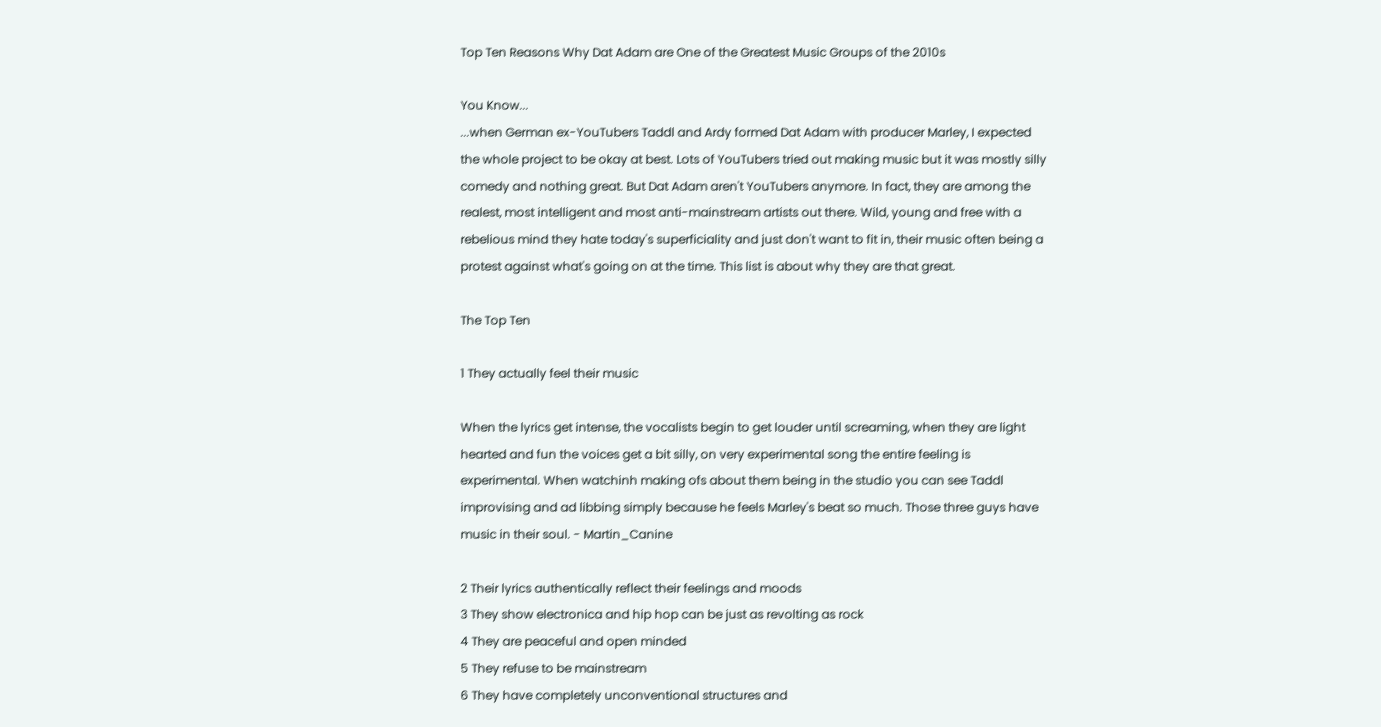Top Ten Reasons Why Dat Adam are One of the Greatest Music Groups of the 2010s

You Know...
...when German ex-YouTubers Taddl and Ardy formed Dat Adam with producer Marley, I expected the whole project to be okay at best. Lots of YouTubers tried out making music but it was mostly silly comedy and nothing great. But Dat Adam aren't YouTubers anymore. In fact, they are among the realest, most intelligent and most anti-mainstream artists out there. Wild, young and free with a rebelious mind they hate today's superficiality and just don't want to fit in, their music often being a protest against what's going on at the time. This list is about why they are that great.

The Top Ten

1 They actually feel their music

When the lyrics get intense, the vocalists begin to get louder until screaming, when they are light hearted and fun the voices get a bit silly, on very experimental song the entire feeling is experimental. When watchinh making ofs about them being in the studio you can see Taddl improvising and ad libbing simply because he feels Marley's beat so much. Those three guys have music in their soul. - Martin_Canine

2 Their lyrics authentically reflect their feelings and moods
3 They show electronica and hip hop can be just as revolting as rock
4 They are peaceful and open minded
5 They refuse to be mainstream
6 They have completely unconventional structures and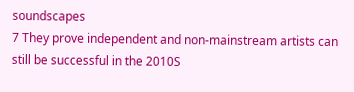soundscapes
7 They prove independent and non-mainstream artists can still be successful in the 2010S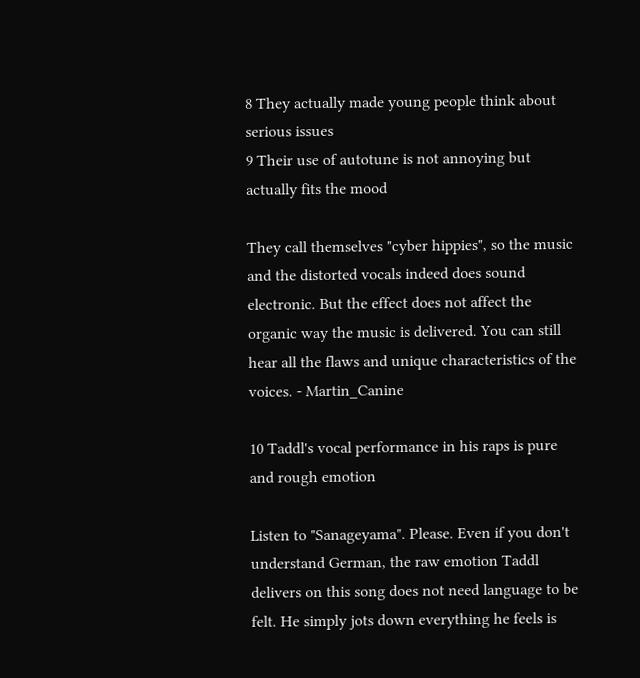8 They actually made young people think about serious issues
9 Their use of autotune is not annoying but actually fits the mood

They call themselves "cyber hippies", so the music and the distorted vocals indeed does sound electronic. But the effect does not affect the organic way the music is delivered. You can still hear all the flaws and unique characteristics of the voices. - Martin_Canine

10 Taddl's vocal performance in his raps is pure and rough emotion

Listen to "Sanageyama". Please. Even if you don't understand German, the raw emotion Taddl delivers on this song does not need language to be felt. He simply jots down everything he feels is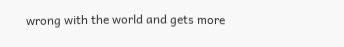wrong with the world and gets more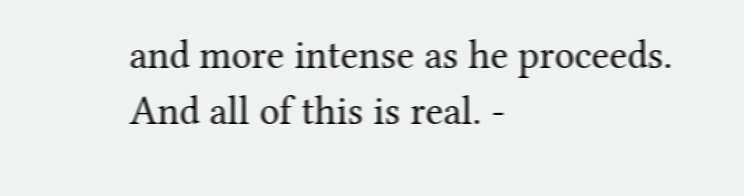and more intense as he proceeds. And all of this is real. -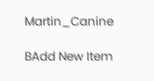Martin_Canine

BAdd New Item